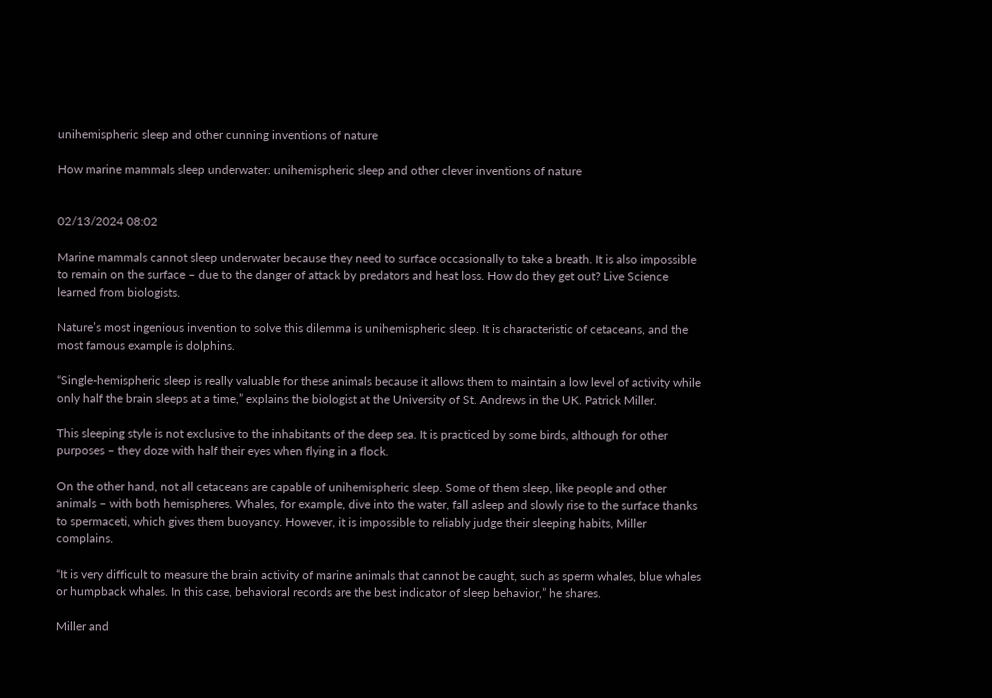unihemispheric sleep and other cunning inventions of nature

How marine mammals sleep underwater: unihemispheric sleep and other clever inventions of nature


02/13/2024 08:02

Marine mammals cannot sleep underwater because they need to surface occasionally to take a breath. It is also impossible to remain on the surface – due to the danger of attack by predators and heat loss. How do they get out? Live Science learned from biologists.

Nature’s most ingenious invention to solve this dilemma is unihemispheric sleep. It is characteristic of cetaceans, and the most famous example is dolphins.

“Single-hemispheric sleep is really valuable for these animals because it allows them to maintain a low level of activity while only half the brain sleeps at a time,” explains the biologist at the University of St. Andrews in the UK. Patrick Miller.

This sleeping style is not exclusive to the inhabitants of the deep sea. It is practiced by some birds, although for other purposes – they doze with half their eyes when flying in a flock.

On the other hand, not all cetaceans are capable of unihemispheric sleep. Some of them sleep, like people and other animals – with both hemispheres. Whales, for example, dive into the water, fall asleep and slowly rise to the surface thanks to spermaceti, which gives them buoyancy. However, it is impossible to reliably judge their sleeping habits, Miller complains.

“It is very difficult to measure the brain activity of marine animals that cannot be caught, such as sperm whales, blue whales or humpback whales. In this case, behavioral records are the best indicator of sleep behavior,” he shares.

Miller and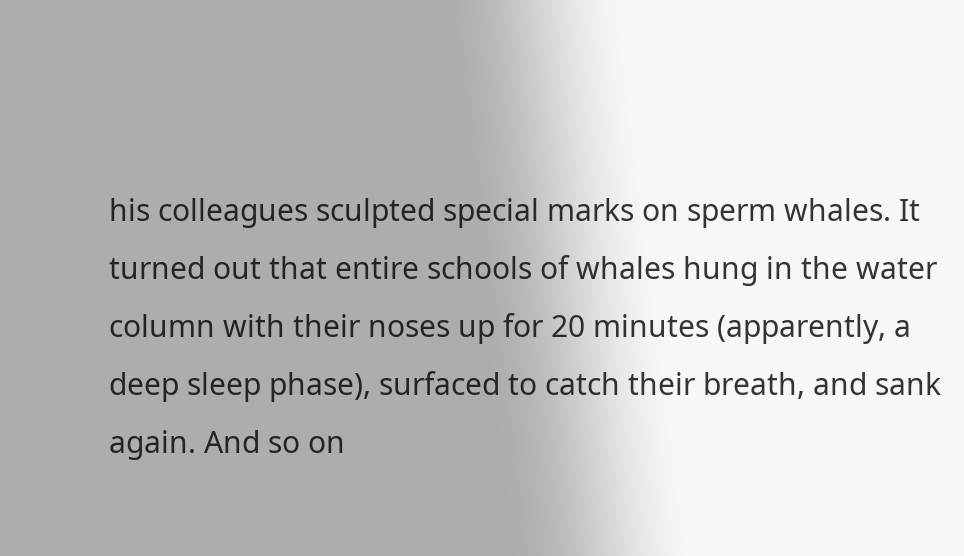his colleagues sculpted special marks on sperm whales. It turned out that entire schools of whales hung in the water column with their noses up for 20 minutes (apparently, a deep sleep phase), surfaced to catch their breath, and sank again. And so on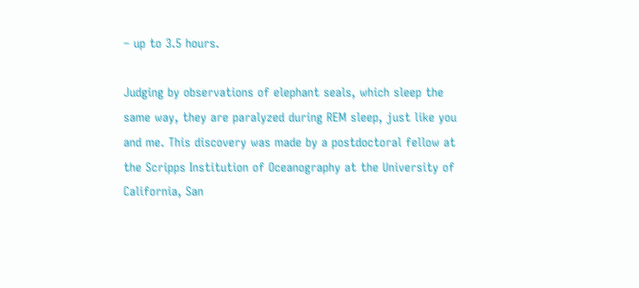– up to 3.5 hours.

Judging by observations of elephant seals, which sleep the same way, they are paralyzed during REM sleep, just like you and me. This discovery was made by a postdoctoral fellow at the Scripps Institution of Oceanography at the University of California, San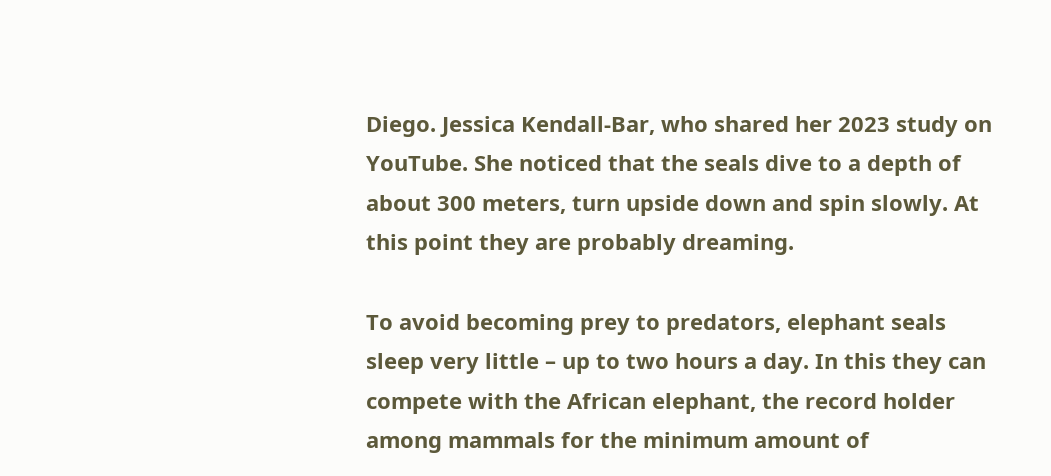Diego. Jessica Kendall-Bar, who shared her 2023 study on YouTube. She noticed that the seals dive to a depth of about 300 meters, turn upside down and spin slowly. At this point they are probably dreaming.

To avoid becoming prey to predators, elephant seals sleep very little – up to two hours a day. In this they can compete with the African elephant, the record holder among mammals for the minimum amount of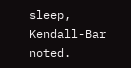sleep, Kendall-Bar noted.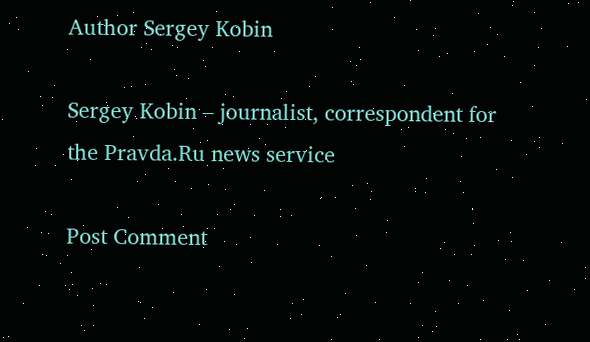Author Sergey Kobin

Sergey Kobin – journalist, correspondent for the Pravda.Ru news service

Post Comment